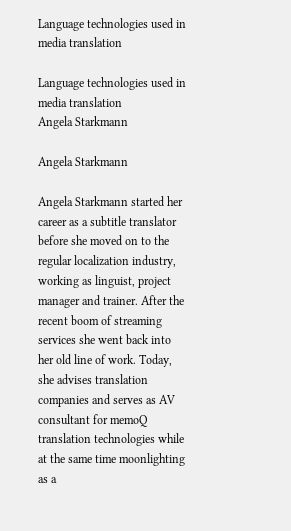Language technologies used in media translation

Language technologies used in media translation
Angela Starkmann

Angela Starkmann

Angela Starkmann started her career as a subtitle translator before she moved on to the regular localization industry, working as linguist, project manager and trainer. After the recent boom of streaming services she went back into her old line of work. Today, she advises translation companies and serves as AV consultant for memoQ translation technologies while at the same time moonlighting as a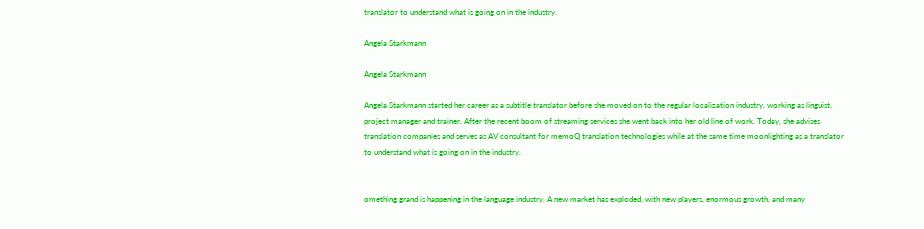translator to understand what is going on in the industry.

Angela Starkmann

Angela Starkmann

Angela Starkmann started her career as a subtitle translator before she moved on to the regular localization industry, working as linguist, project manager and trainer. After the recent boom of streaming services she went back into her old line of work. Today, she advises translation companies and serves as AV consultant for memoQ translation technologies while at the same time moonlighting as a translator to understand what is going on in the industry.


omething grand is happening in the language industry. A new market has exploded, with new players, enormous growth, and many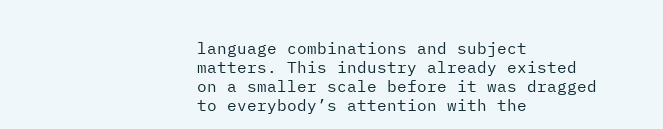language combinations and subject matters. This industry already existed on a smaller scale before it was dragged to everybody’s attention with the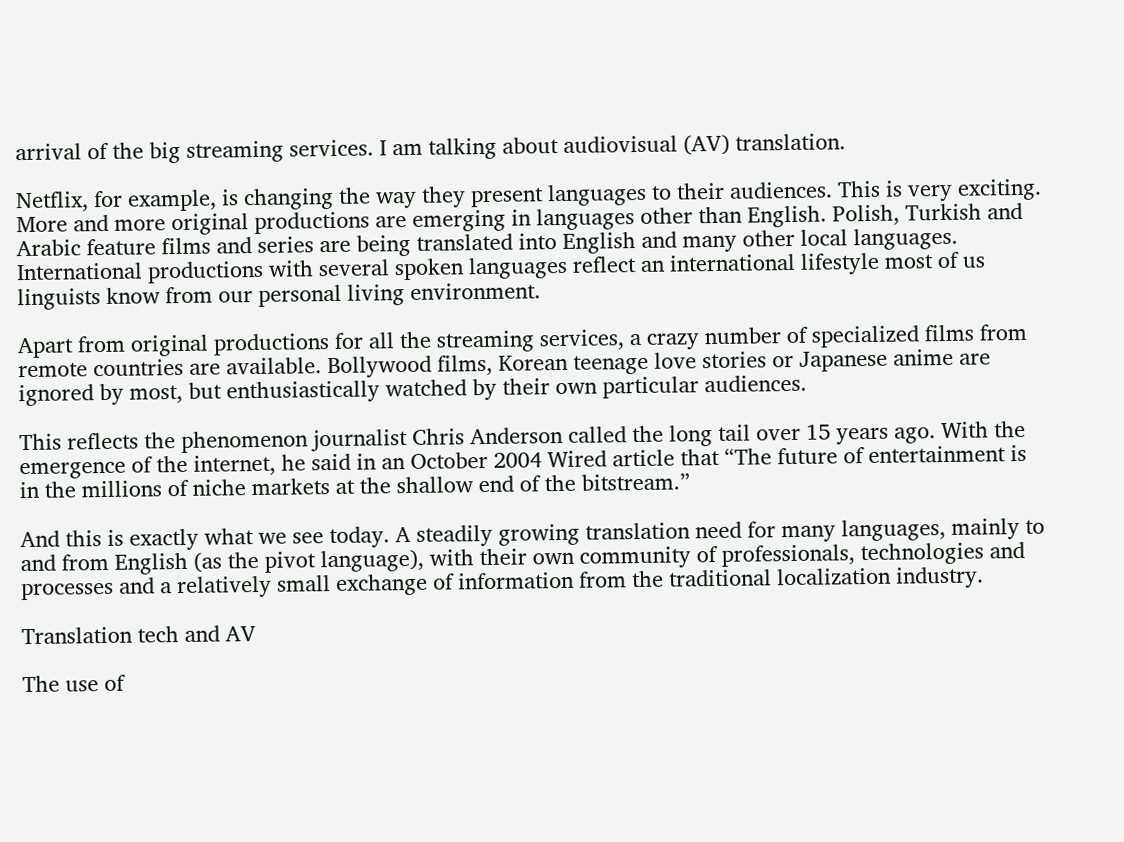arrival of the big streaming services. I am talking about audiovisual (AV) translation.

Netflix, for example, is changing the way they present languages to their audiences. This is very exciting. More and more original productions are emerging in languages other than English. Polish, Turkish and Arabic feature films and series are being translated into English and many other local languages. International productions with several spoken languages reflect an international lifestyle most of us linguists know from our personal living environment.

Apart from original productions for all the streaming services, a crazy number of specialized films from remote countries are available. Bollywood films, Korean teenage love stories or Japanese anime are ignored by most, but enthusiastically watched by their own particular audiences.

This reflects the phenomenon journalist Chris Anderson called the long tail over 15 years ago. With the emergence of the internet, he said in an October 2004 Wired article that “The future of entertainment is in the millions of niche markets at the shallow end of the bitstream.”

And this is exactly what we see today. A steadily growing translation need for many languages, mainly to and from English (as the pivot language), with their own community of professionals, technologies and processes and a relatively small exchange of information from the traditional localization industry.

Translation tech and AV

The use of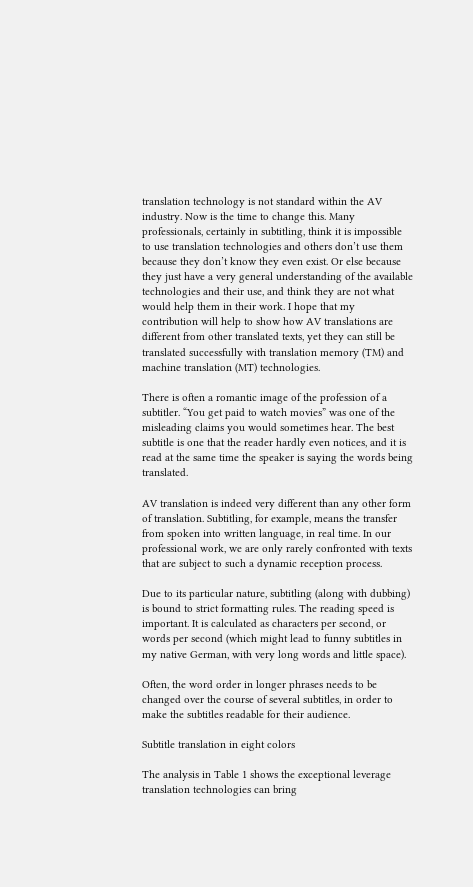translation technology is not standard within the AV industry. Now is the time to change this. Many professionals, certainly in subtitling, think it is impossible to use translation technologies and others don’t use them because they don’t know they even exist. Or else because they just have a very general understanding of the available technologies and their use, and think they are not what would help them in their work. I hope that my contribution will help to show how AV translations are different from other translated texts, yet they can still be translated successfully with translation memory (TM) and machine translation (MT) technologies.

There is often a romantic image of the profession of a subtitler. “You get paid to watch movies” was one of the misleading claims you would sometimes hear. The best subtitle is one that the reader hardly even notices, and it is read at the same time the speaker is saying the words being translated.

AV translation is indeed very different than any other form of translation. Subtitling, for example, means the transfer from spoken into written language, in real time. In our professional work, we are only rarely confronted with texts that are subject to such a dynamic reception process.

Due to its particular nature, subtitling (along with dubbing) is bound to strict formatting rules. The reading speed is important. It is calculated as characters per second, or words per second (which might lead to funny subtitles in my native German, with very long words and little space).

Often, the word order in longer phrases needs to be changed over the course of several subtitles, in order to make the subtitles readable for their audience.

Subtitle translation in eight colors

The analysis in Table 1 shows the exceptional leverage translation technologies can bring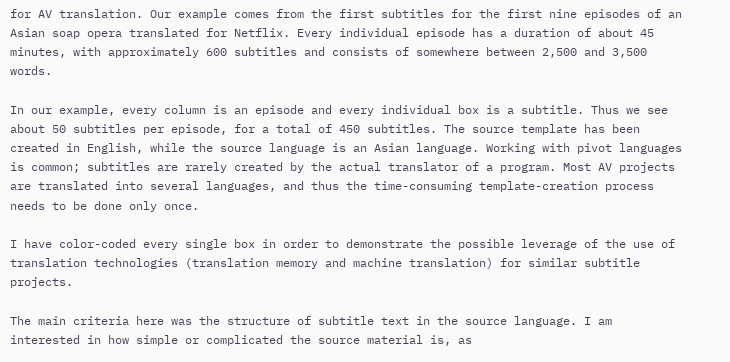for AV translation. Our example comes from the first subtitles for the first nine episodes of an Asian soap opera translated for Netflix. Every individual episode has a duration of about 45 minutes, with approximately 600 subtitles and consists of somewhere between 2,500 and 3,500 words.

In our example, every column is an episode and every individual box is a subtitle. Thus we see about 50 subtitles per episode, for a total of 450 subtitles. The source template has been created in English, while the source language is an Asian language. Working with pivot languages is common; subtitles are rarely created by the actual translator of a program. Most AV projects are translated into several languages, and thus the time-consuming template-creation process needs to be done only once.

I have color-coded every single box in order to demonstrate the possible leverage of the use of translation technologies (translation memory and machine translation) for similar subtitle projects.

The main criteria here was the structure of subtitle text in the source language. I am interested in how simple or complicated the source material is, as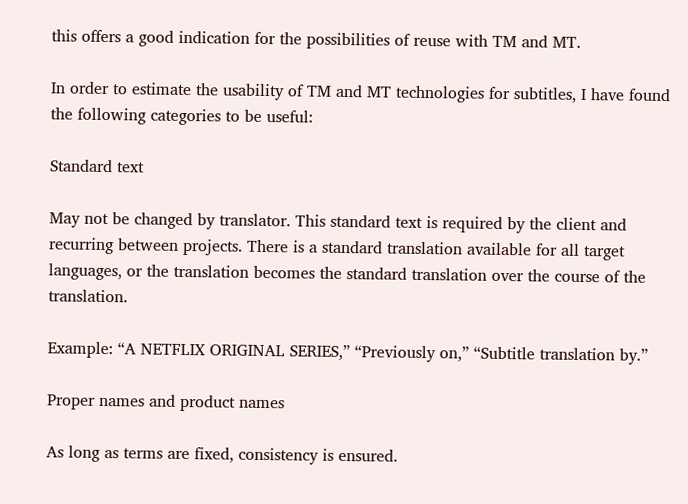this offers a good indication for the possibilities of reuse with TM and MT.

In order to estimate the usability of TM and MT technologies for subtitles, I have found the following categories to be useful:

Standard text

May not be changed by translator. This standard text is required by the client and recurring between projects. There is a standard translation available for all target languages, or the translation becomes the standard translation over the course of the translation.

Example: “A NETFLIX ORIGINAL SERIES,” “Previously on,” “Subtitle translation by.”

Proper names and product names

As long as terms are fixed, consistency is ensured.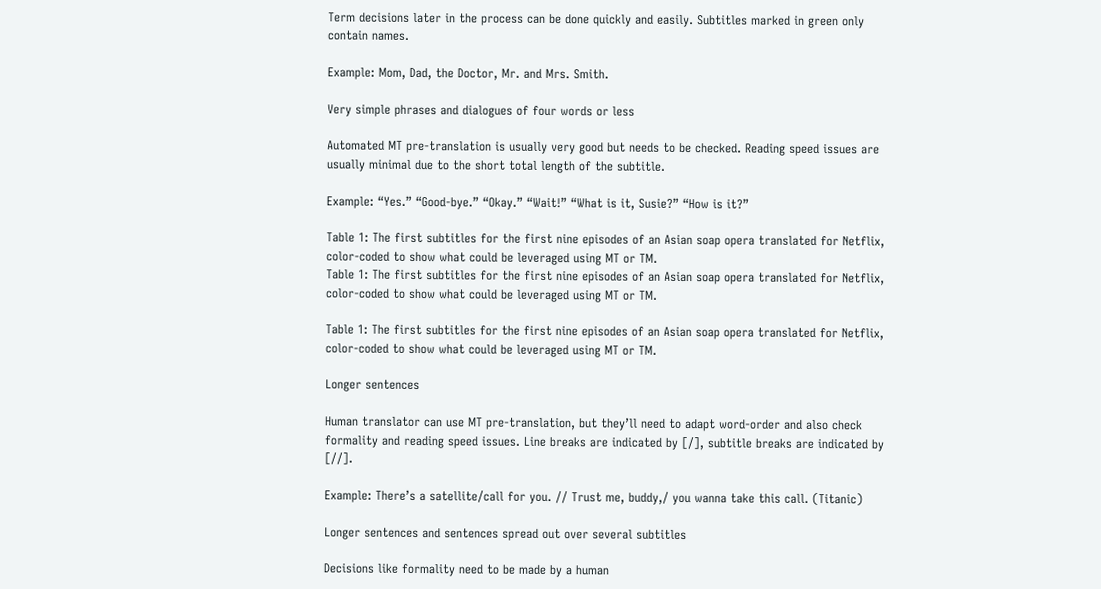Term decisions later in the process can be done quickly and easily. Subtitles marked in green only contain names.

Example: Mom, Dad, the Doctor, Mr. and Mrs. Smith.

Very simple phrases and dialogues of four words or less

Automated MT pre-translation is usually very good but needs to be checked. Reading speed issues are usually minimal due to the short total length of the subtitle.

Example: “Yes.” “Good-bye.” “Okay.” “Wait!” “What is it, Susie?” “How is it?”

Table 1: The first subtitles for the first nine episodes of an Asian soap opera translated for Netflix, color-coded to show what could be leveraged using MT or TM.
Table 1: The first subtitles for the first nine episodes of an Asian soap opera translated for Netflix, color-coded to show what could be leveraged using MT or TM.

Table 1: The first subtitles for the first nine episodes of an Asian soap opera translated for Netflix, color-coded to show what could be leveraged using MT or TM.

Longer sentences

Human translator can use MT pre-translation, but they’ll need to adapt word-order and also check formality and reading speed issues. Line breaks are indicated by [/], subtitle breaks are indicated by [//].

Example: There’s a satellite/call for you. // Trust me, buddy,/ you wanna take this call. (Titanic)

Longer sentences and sentences spread out over several subtitles

Decisions like formality need to be made by a human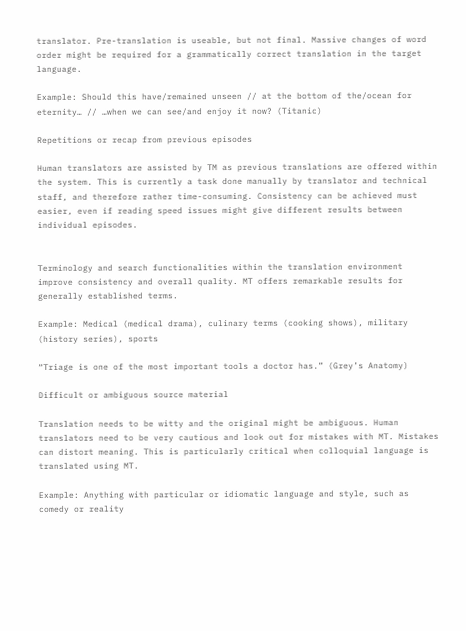translator. Pre-translation is useable, but not final. Massive changes of word order might be required for a grammatically correct translation in the target language.

Example: Should this have/remained unseen // at the bottom of the/ocean for eternity… // …when we can see/and enjoy it now? (Titanic)

Repetitions or recap from previous episodes

Human translators are assisted by TM as previous translations are offered within the system. This is currently a task done manually by translator and technical staff, and therefore rather time-consuming. Consistency can be achieved must easier, even if reading speed issues might give different results between individual episodes.


Terminology and search functionalities within the translation environment improve consistency and overall quality. MT offers remarkable results for generally established terms.

Example: Medical (medical drama), culinary terms (cooking shows), military (history series), sports

“Triage is one of the most important tools a doctor has.” (Grey’s Anatomy)

Difficult or ambiguous source material

Translation needs to be witty and the original might be ambiguous. Human translators need to be very cautious and look out for mistakes with MT. Mistakes can distort meaning. This is particularly critical when colloquial language is translated using MT.

Example: Anything with particular or idiomatic language and style, such as comedy or reality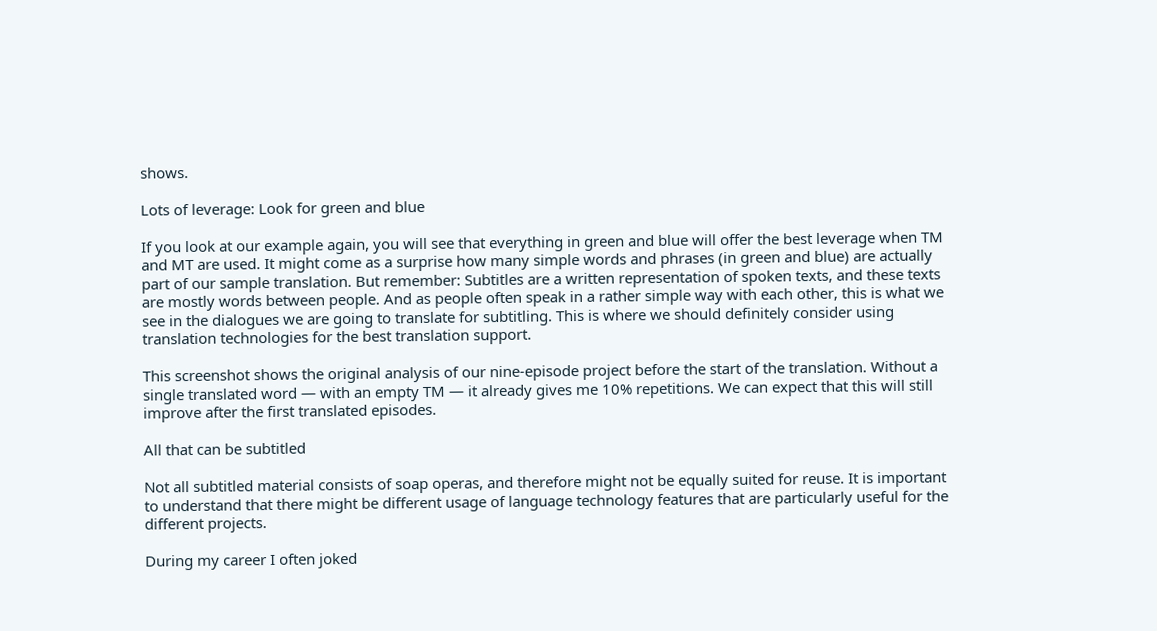shows.

Lots of leverage: Look for green and blue

If you look at our example again, you will see that everything in green and blue will offer the best leverage when TM and MT are used. It might come as a surprise how many simple words and phrases (in green and blue) are actually part of our sample translation. But remember: Subtitles are a written representation of spoken texts, and these texts are mostly words between people. And as people often speak in a rather simple way with each other, this is what we see in the dialogues we are going to translate for subtitling. This is where we should definitely consider using translation technologies for the best translation support.

This screenshot shows the original analysis of our nine-episode project before the start of the translation. Without a single translated word — with an empty TM — it already gives me 10% repetitions. We can expect that this will still improve after the first translated episodes.

All that can be subtitled

Not all subtitled material consists of soap operas, and therefore might not be equally suited for reuse. It is important to understand that there might be different usage of language technology features that are particularly useful for the different projects.

During my career I often joked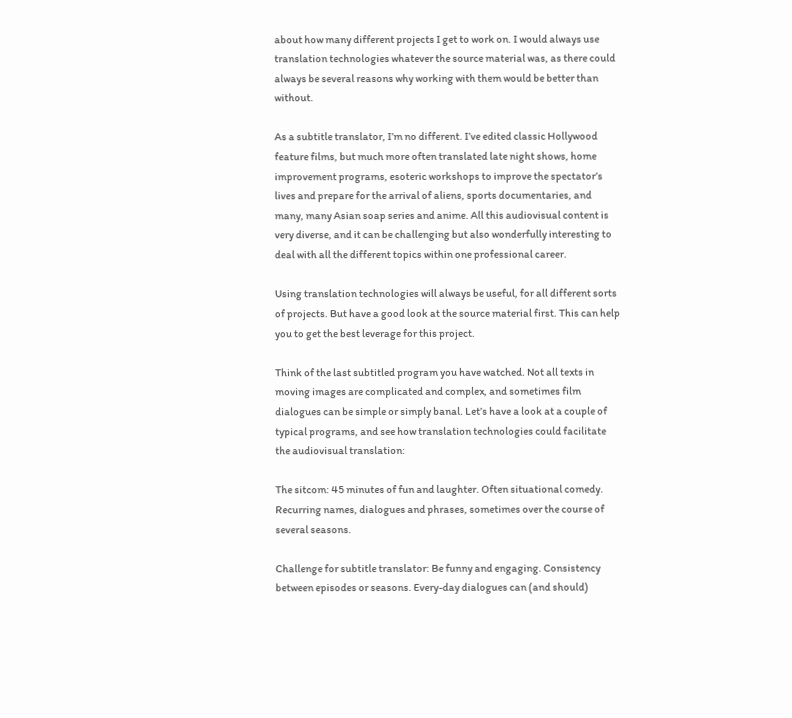about how many different projects I get to work on. I would always use translation technologies whatever the source material was, as there could always be several reasons why working with them would be better than without.

As a subtitle translator, I’m no different. I’ve edited classic Hollywood feature films, but much more often translated late night shows, home improvement programs, esoteric workshops to improve the spectator’s lives and prepare for the arrival of aliens, sports documentaries, and many, many Asian soap series and anime. All this audiovisual content is very diverse, and it can be challenging but also wonderfully interesting to deal with all the different topics within one professional career.

Using translation technologies will always be useful, for all different sorts of projects. But have a good look at the source material first. This can help you to get the best leverage for this project.

Think of the last subtitled program you have watched. Not all texts in moving images are complicated and complex, and sometimes film dialogues can be simple or simply banal. Let’s have a look at a couple of typical programs, and see how translation technologies could facilitate the audiovisual translation:

The sitcom: 45 minutes of fun and laughter. Often situational comedy. Recurring names, dialogues and phrases, sometimes over the course of several seasons.

Challenge for subtitle translator: Be funny and engaging. Consistency between episodes or seasons. Every-day dialogues can (and should)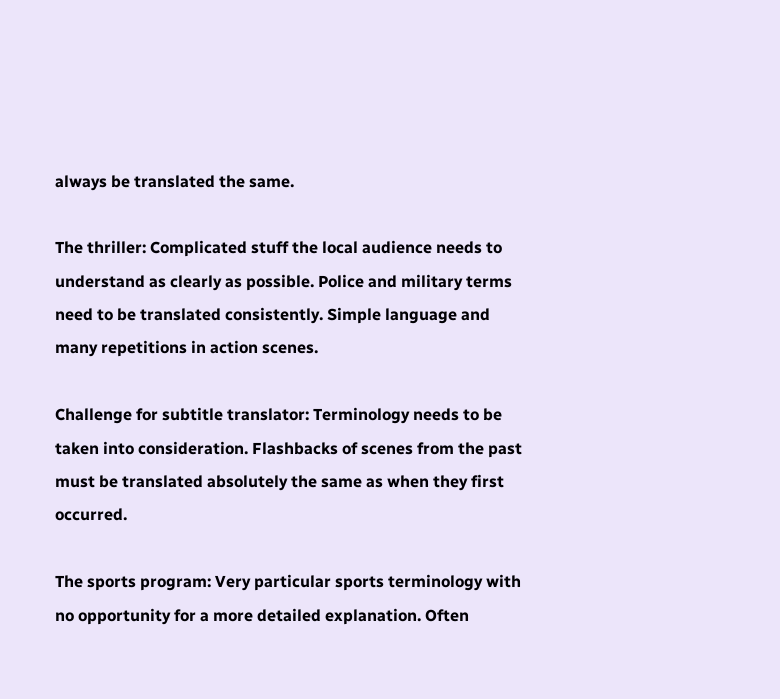always be translated the same.

The thriller: Complicated stuff the local audience needs to understand as clearly as possible. Police and military terms need to be translated consistently. Simple language and many repetitions in action scenes.

Challenge for subtitle translator: Terminology needs to be taken into consideration. Flashbacks of scenes from the past must be translated absolutely the same as when they first occurred.

The sports program: Very particular sports terminology with no opportunity for a more detailed explanation. Often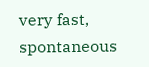very fast, spontaneous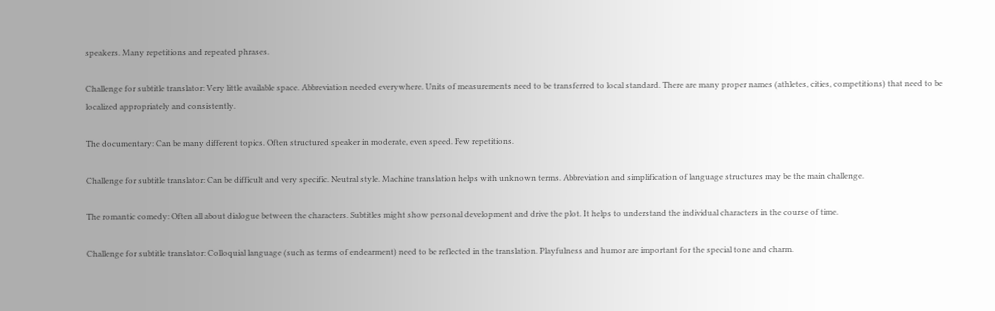speakers. Many repetitions and repeated phrases.

Challenge for subtitle translator: Very little available space. Abbreviation needed everywhere. Units of measurements need to be transferred to local standard. There are many proper names (athletes, cities, competitions) that need to be localized appropriately and consistently.

The documentary: Can be many different topics. Often structured speaker in moderate, even speed. Few repetitions.

Challenge for subtitle translator: Can be difficult and very specific. Neutral style. Machine translation helps with unknown terms. Abbreviation and simplification of language structures may be the main challenge.

The romantic comedy: Often all about dialogue between the characters. Subtitles might show personal development and drive the plot. It helps to understand the individual characters in the course of time.

Challenge for subtitle translator: Colloquial language (such as terms of endearment) need to be reflected in the translation. Playfulness and humor are important for the special tone and charm.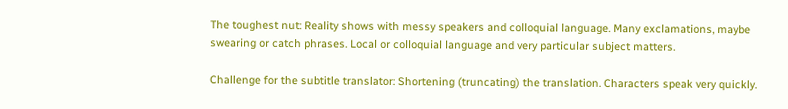The toughest nut: Reality shows with messy speakers and colloquial language. Many exclamations, maybe swearing or catch phrases. Local or colloquial language and very particular subject matters.

Challenge for the subtitle translator: Shortening (truncating) the translation. Characters speak very quickly.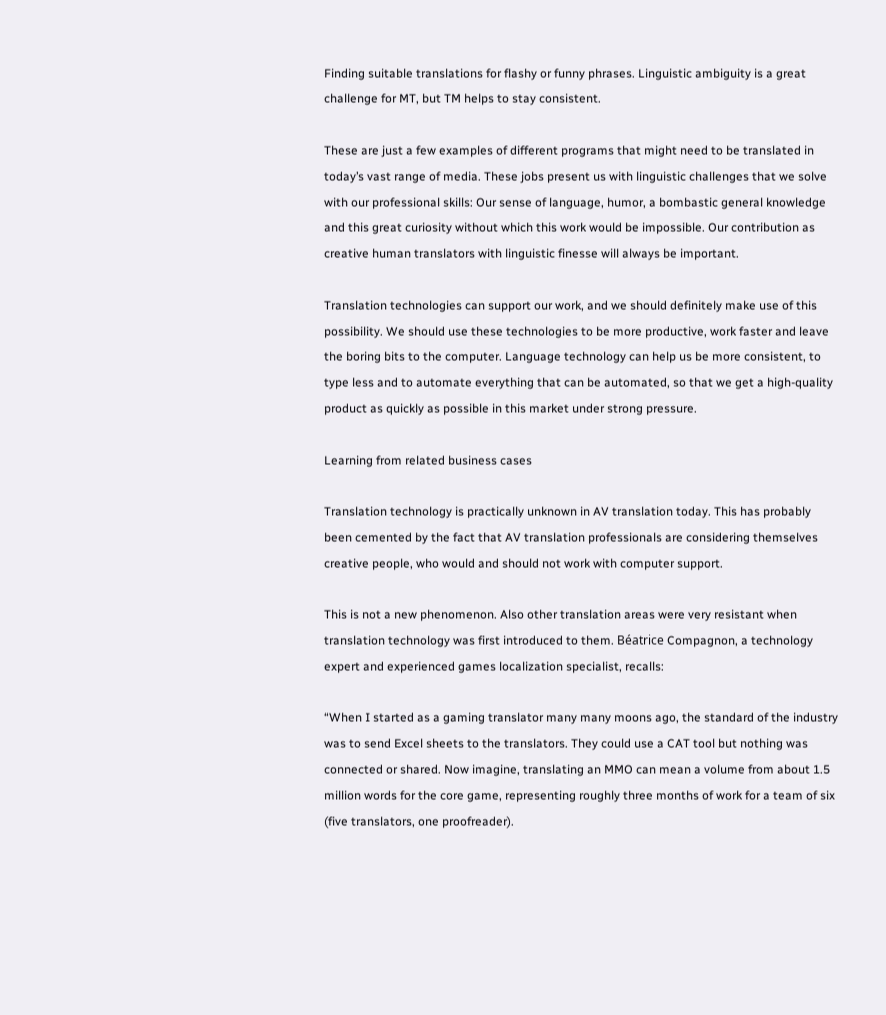Finding suitable translations for flashy or funny phrases. Linguistic ambiguity is a great challenge for MT, but TM helps to stay consistent.

These are just a few examples of different programs that might need to be translated in today’s vast range of media. These jobs present us with linguistic challenges that we solve with our professional skills: Our sense of language, humor, a bombastic general knowledge and this great curiosity without which this work would be impossible. Our contribution as creative human translators with linguistic finesse will always be important.

Translation technologies can support our work, and we should definitely make use of this possibility. We should use these technologies to be more productive, work faster and leave the boring bits to the computer. Language technology can help us be more consistent, to type less and to automate everything that can be automated, so that we get a high-quality product as quickly as possible in this market under strong pressure.

Learning from related business cases

Translation technology is practically unknown in AV translation today. This has probably been cemented by the fact that AV translation professionals are considering themselves creative people, who would and should not work with computer support.

This is not a new phenomenon. Also other translation areas were very resistant when translation technology was first introduced to them. Béatrice Compagnon, a technology expert and experienced games localization specialist, recalls:

“When I started as a gaming translator many many moons ago, the standard of the industry was to send Excel sheets to the translators. They could use a CAT tool but nothing was connected or shared. Now imagine, translating an MMO can mean a volume from about 1.5 million words for the core game, representing roughly three months of work for a team of six (five translators, one proofreader).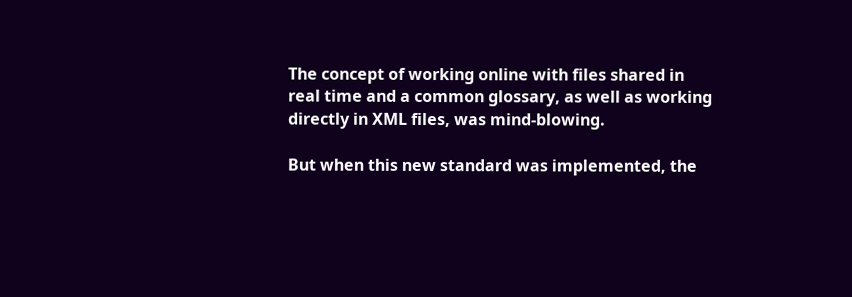The concept of working online with files shared in real time and a common glossary, as well as working directly in XML files, was mind-blowing.

But when this new standard was implemented, the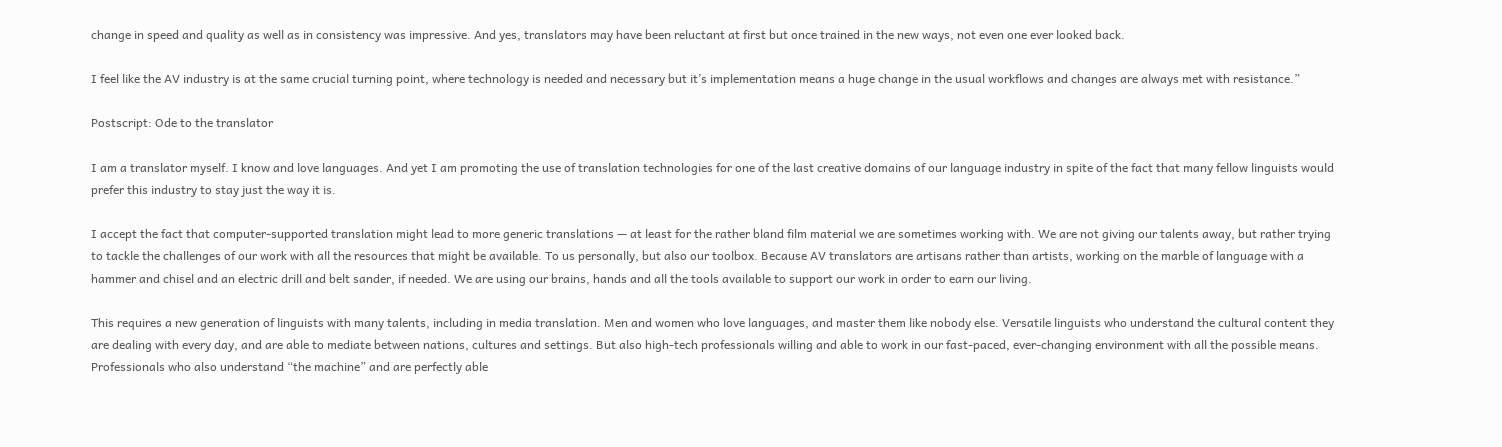change in speed and quality as well as in consistency was impressive. And yes, translators may have been reluctant at first but once trained in the new ways, not even one ever looked back.

I feel like the AV industry is at the same crucial turning point, where technology is needed and necessary but it’s implementation means a huge change in the usual workflows and changes are always met with resistance.”

Postscript: Ode to the translator

I am a translator myself. I know and love languages. And yet I am promoting the use of translation technologies for one of the last creative domains of our language industry in spite of the fact that many fellow linguists would prefer this industry to stay just the way it is.

I accept the fact that computer-supported translation might lead to more generic translations — at least for the rather bland film material we are sometimes working with. We are not giving our talents away, but rather trying to tackle the challenges of our work with all the resources that might be available. To us personally, but also our toolbox. Because AV translators are artisans rather than artists, working on the marble of language with a hammer and chisel and an electric drill and belt sander, if needed. We are using our brains, hands and all the tools available to support our work in order to earn our living.

This requires a new generation of linguists with many talents, including in media translation. Men and women who love languages, and master them like nobody else. Versatile linguists who understand the cultural content they are dealing with every day, and are able to mediate between nations, cultures and settings. But also high-tech professionals willing and able to work in our fast-paced, ever-changing environment with all the possible means. Professionals who also understand “the machine” and are perfectly able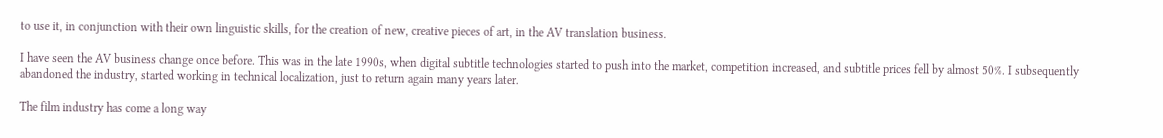to use it, in conjunction with their own linguistic skills, for the creation of new, creative pieces of art, in the AV translation business.

I have seen the AV business change once before. This was in the late 1990s, when digital subtitle technologies started to push into the market, competition increased, and subtitle prices fell by almost 50%. I subsequently abandoned the industry, started working in technical localization, just to return again many years later.

The film industry has come a long way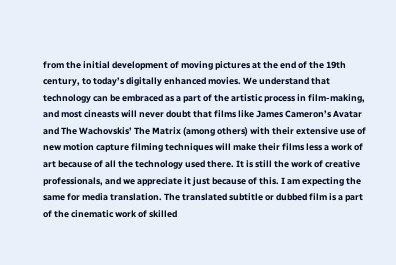from the initial development of moving pictures at the end of the 19th century, to today’s digitally enhanced movies. We understand that technology can be embraced as a part of the artistic process in film-making, and most cineasts will never doubt that films like James Cameron’s Avatar and The Wachovskis’ The Matrix (among others) with their extensive use of new motion capture filming techniques will make their films less a work of art because of all the technology used there. It is still the work of creative professionals, and we appreciate it just because of this. I am expecting the same for media translation. The translated subtitle or dubbed film is a part of the cinematic work of skilled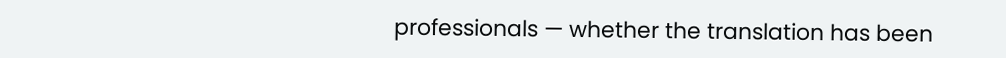professionals — whether the translation has been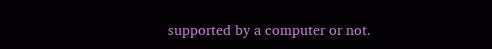supported by a computer or not.